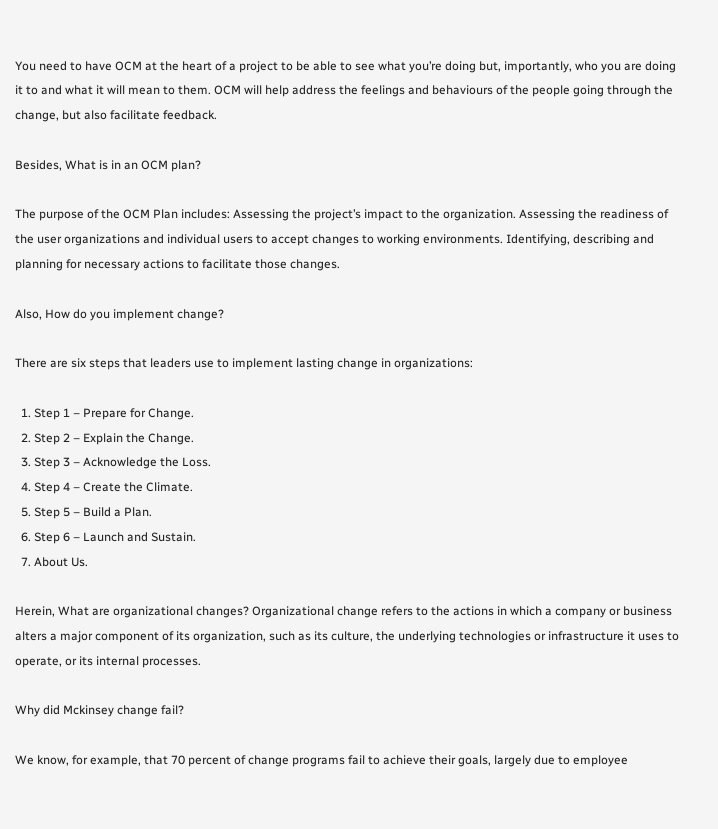You need to have OCM at the heart of a project to be able to see what you’re doing but, importantly, who you are doing it to and what it will mean to them. OCM will help address the feelings and behaviours of the people going through the change, but also facilitate feedback.

Besides, What is in an OCM plan?

The purpose of the OCM Plan includes: Assessing the project’s impact to the organization. Assessing the readiness of the user organizations and individual users to accept changes to working environments. Identifying, describing and planning for necessary actions to facilitate those changes.

Also, How do you implement change?

There are six steps that leaders use to implement lasting change in organizations:

  1. Step 1 – Prepare for Change.
  2. Step 2 – Explain the Change.
  3. Step 3 – Acknowledge the Loss.
  4. Step 4 – Create the Climate.
  5. Step 5 – Build a Plan.
  6. Step 6 – Launch and Sustain.
  7. About Us.

Herein, What are organizational changes? Organizational change refers to the actions in which a company or business alters a major component of its organization, such as its culture, the underlying technologies or infrastructure it uses to operate, or its internal processes.

Why did Mckinsey change fail?

We know, for example, that 70 percent of change programs fail to achieve their goals, largely due to employee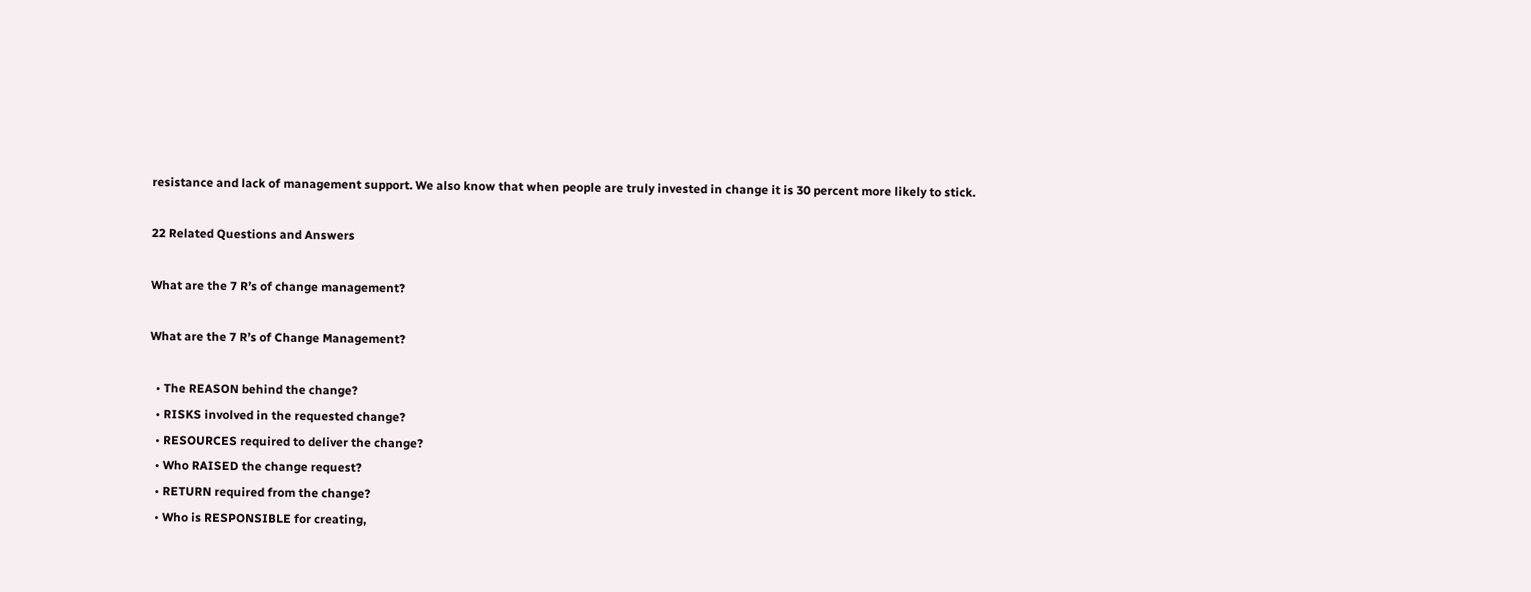resistance and lack of management support. We also know that when people are truly invested in change it is 30 percent more likely to stick.

22 Related Questions and Answers

What are the 7 R’s of change management?

What are the 7 R’s of Change Management?

  • The REASON behind the change?
  • RISKS involved in the requested change?
  • RESOURCES required to deliver the change?
  • Who RAISED the change request?
  • RETURN required from the change?
  • Who is RESPONSIBLE for creating,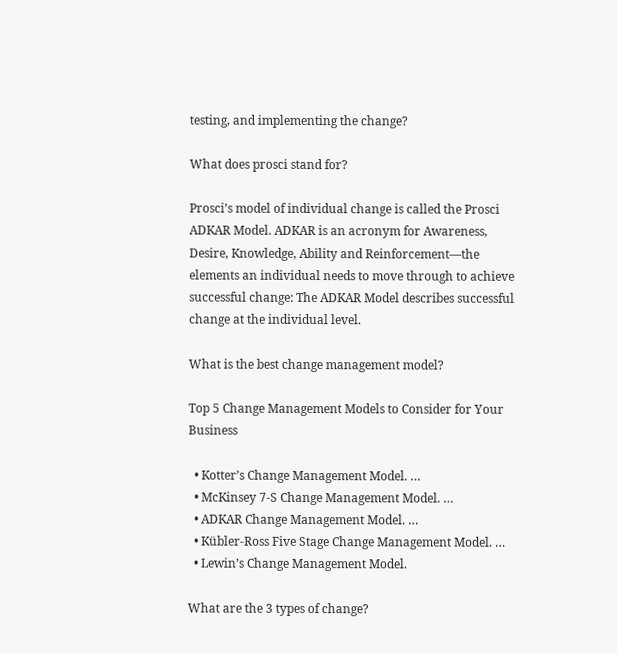testing, and implementing the change?

What does prosci stand for?

Prosci’s model of individual change is called the Prosci ADKAR Model. ADKAR is an acronym for Awareness, Desire, Knowledge, Ability and Reinforcement—the elements an individual needs to move through to achieve successful change: The ADKAR Model describes successful change at the individual level.

What is the best change management model?

Top 5 Change Management Models to Consider for Your Business

  • Kotter’s Change Management Model. …
  • McKinsey 7-S Change Management Model. …
  • ADKAR Change Management Model. …
  • Kübler-Ross Five Stage Change Management Model. …
  • Lewin’s Change Management Model.

What are the 3 types of change?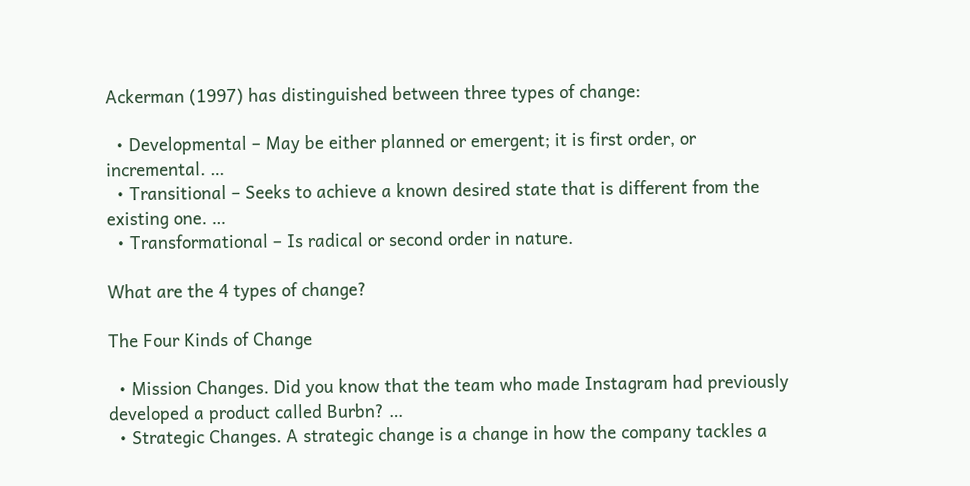Ackerman (1997) has distinguished between three types of change:

  • Developmental – May be either planned or emergent; it is first order, or incremental. …
  • Transitional – Seeks to achieve a known desired state that is different from the existing one. …
  • Transformational – Is radical or second order in nature.

What are the 4 types of change?

The Four Kinds of Change

  • Mission Changes. Did you know that the team who made Instagram had previously developed a product called Burbn? …
  • Strategic Changes. A strategic change is a change in how the company tackles a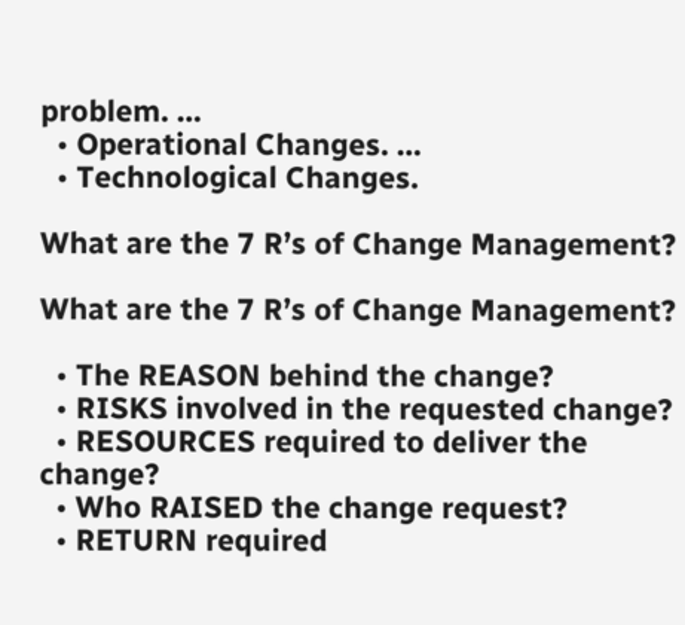problem. …
  • Operational Changes. …
  • Technological Changes.

What are the 7 R’s of Change Management?

What are the 7 R’s of Change Management?

  • The REASON behind the change?
  • RISKS involved in the requested change?
  • RESOURCES required to deliver the change?
  • Who RAISED the change request?
  • RETURN required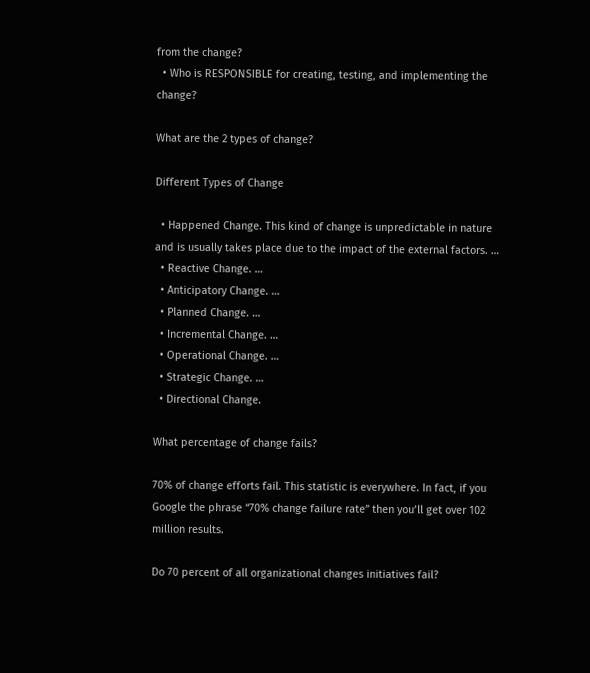from the change?
  • Who is RESPONSIBLE for creating, testing, and implementing the change?

What are the 2 types of change?

Different Types of Change

  • Happened Change. This kind of change is unpredictable in nature and is usually takes place due to the impact of the external factors. …
  • Reactive Change. …
  • Anticipatory Change. …
  • Planned Change. …
  • Incremental Change. …
  • Operational Change. …
  • Strategic Change. …
  • Directional Change.

What percentage of change fails?

70% of change efforts fail. This statistic is everywhere. In fact, if you Google the phrase “70% change failure rate” then you’ll get over 102 million results.

Do 70 percent of all organizational changes initiatives fail?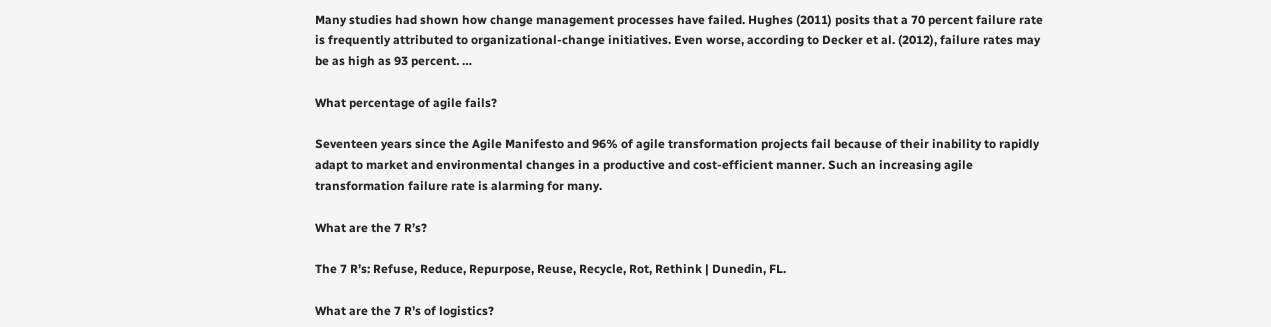Many studies had shown how change management processes have failed. Hughes (2011) posits that a 70 percent failure rate is frequently attributed to organizational-change initiatives. Even worse, according to Decker et al. (2012), failure rates may be as high as 93 percent. …

What percentage of agile fails?

Seventeen years since the Agile Manifesto and 96% of agile transformation projects fail because of their inability to rapidly adapt to market and environmental changes in a productive and cost-efficient manner. Such an increasing agile transformation failure rate is alarming for many.

What are the 7 R’s?

The 7 R’s: Refuse, Reduce, Repurpose, Reuse, Recycle, Rot, Rethink | Dunedin, FL.

What are the 7 R’s of logistics?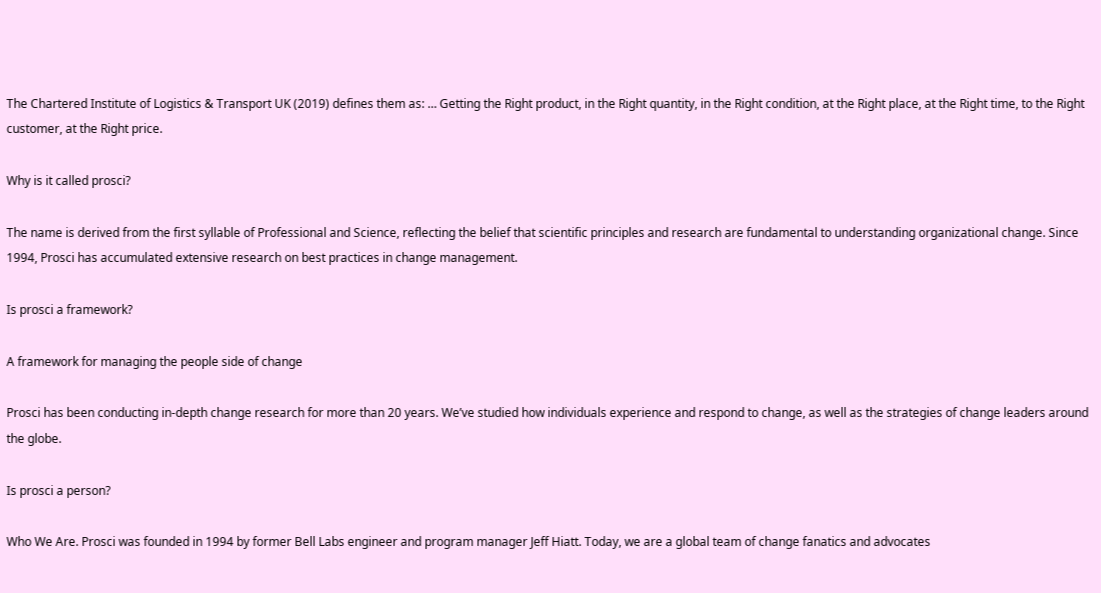The Chartered Institute of Logistics & Transport UK (2019) defines them as: … Getting the Right product, in the Right quantity, in the Right condition, at the Right place, at the Right time, to the Right customer, at the Right price.

Why is it called prosci?

The name is derived from the first syllable of Professional and Science, reflecting the belief that scientific principles and research are fundamental to understanding organizational change. Since 1994, Prosci has accumulated extensive research on best practices in change management.

Is prosci a framework?

A framework for managing the people side of change

Prosci has been conducting in-depth change research for more than 20 years. We’ve studied how individuals experience and respond to change, as well as the strategies of change leaders around the globe.

Is prosci a person?

Who We Are. Prosci was founded in 1994 by former Bell Labs engineer and program manager Jeff Hiatt. Today, we are a global team of change fanatics and advocates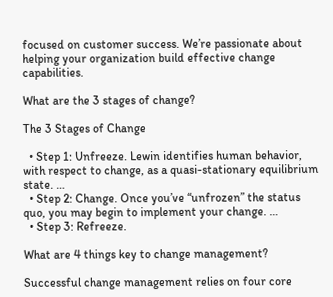focused on customer success. We’re passionate about helping your organization build effective change capabilities.

What are the 3 stages of change?

The 3 Stages of Change

  • Step 1: Unfreeze. Lewin identifies human behavior, with respect to change, as a quasi-stationary equilibrium state. …
  • Step 2: Change. Once you’ve “unfrozen” the status quo, you may begin to implement your change. …
  • Step 3: Refreeze.

What are 4 things key to change management?

Successful change management relies on four core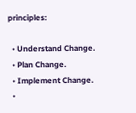principles:

  • Understand Change.
  • Plan Change.
  • Implement Change.
  •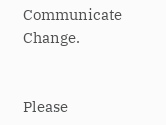Communicate Change.


Please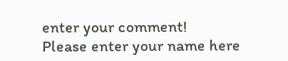enter your comment!
Please enter your name here